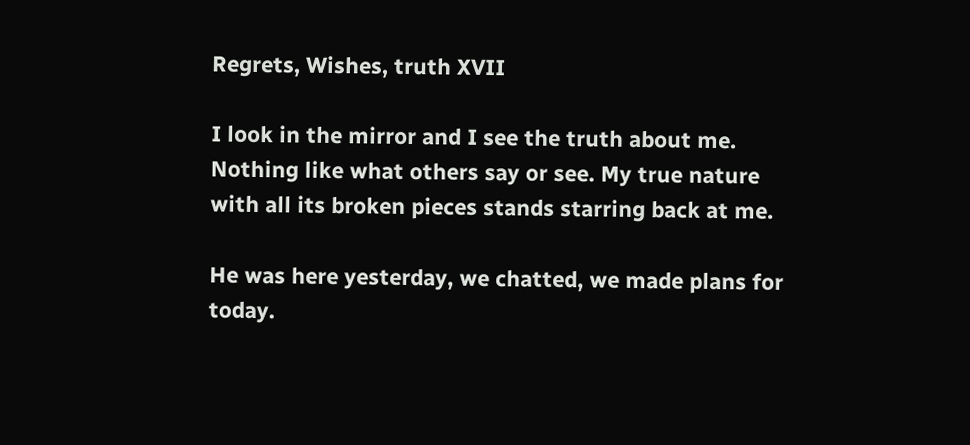Regrets, Wishes, truth XVII

I look in the mirror and I see the truth about me. Nothing like what others say or see. My true nature with all its broken pieces stands starring back at me.

He was here yesterday, we chatted, we made plans for today.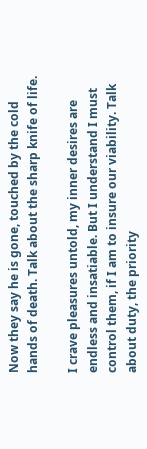Now they say he is gone, touched by the cold hands of death. Talk about the sharp knife of life.

I crave pleasures untold, my inner desires are endless and insatiable. But I understand I must control them, if I am to insure our viability. Talk about duty, the priority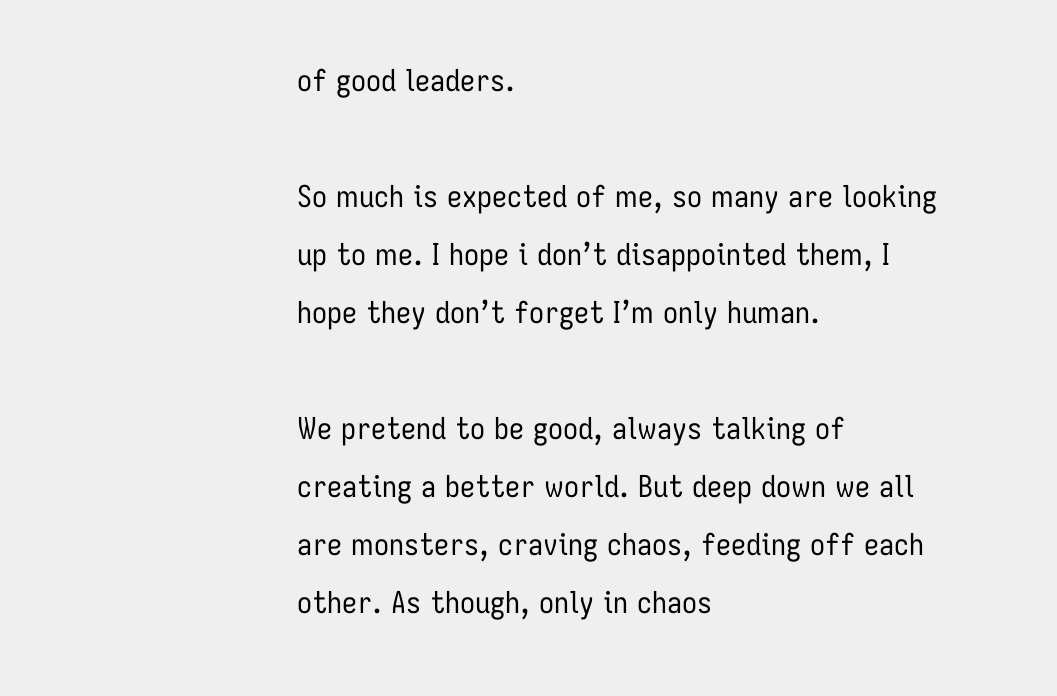of good leaders.

So much is expected of me, so many are looking up to me. I hope i don’t disappointed them, I hope they don’t forget I’m only human.

We pretend to be good, always talking of creating a better world. But deep down we all are monsters, craving chaos, feeding off each other. As though, only in chaos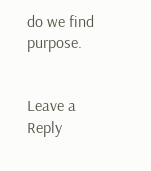do we find purpose.


Leave a Reply